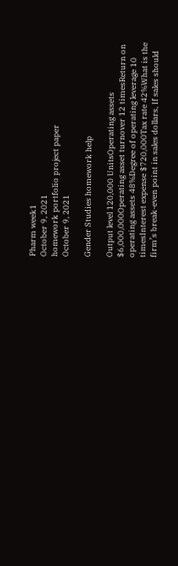Pharm week1
October 9, 2021
homework portfolio project paper
October 9, 2021

Gender Studies homework help

Output level 120,000 UnitsOperating assets $6,000,000Operating asset turnover 12 timesReturn on operating assets 48%Degree of operating leverage 10 timesInterest expense $720,000Tax rate 42%What is the firm’s break-even point in sales dollars, If sales should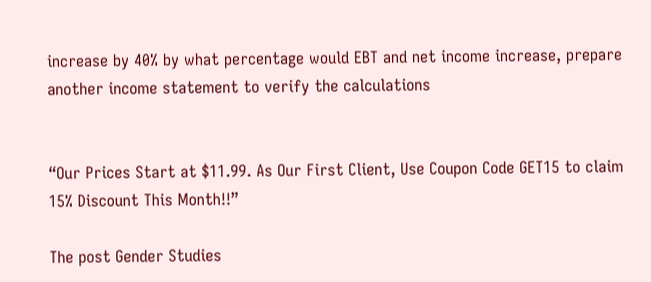increase by 40% by what percentage would EBT and net income increase, prepare another income statement to verify the calculations


“Our Prices Start at $11.99. As Our First Client, Use Coupon Code GET15 to claim 15% Discount This Month!!”

The post Gender Studies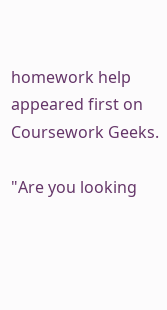homework help appeared first on Coursework Geeks.

"Are you looking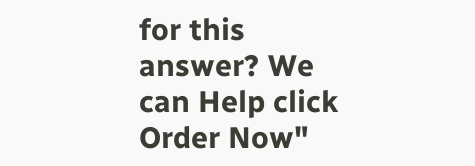for this answer? We can Help click Order Now"